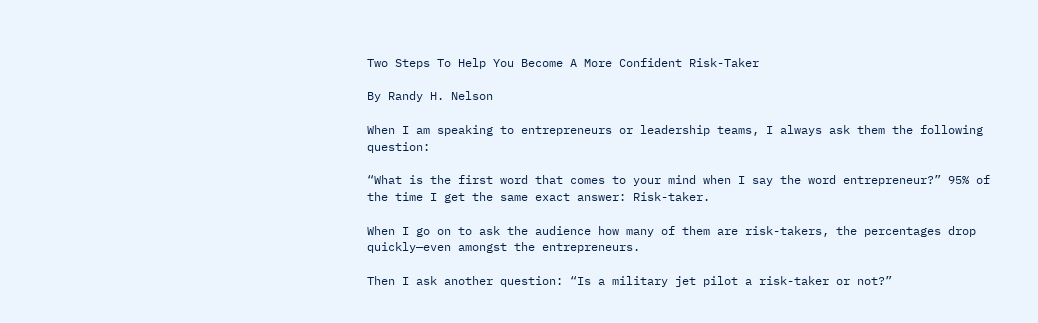Two Steps To Help You Become A More Confident Risk-Taker

By Randy H. Nelson

When I am speaking to entrepreneurs or leadership teams, I always ask them the following question:

“What is the first word that comes to your mind when I say the word entrepreneur?” 95% of the time I get the same exact answer: Risk-taker.

When I go on to ask the audience how many of them are risk-takers, the percentages drop quickly—even amongst the entrepreneurs.

Then I ask another question: “Is a military jet pilot a risk-taker or not?”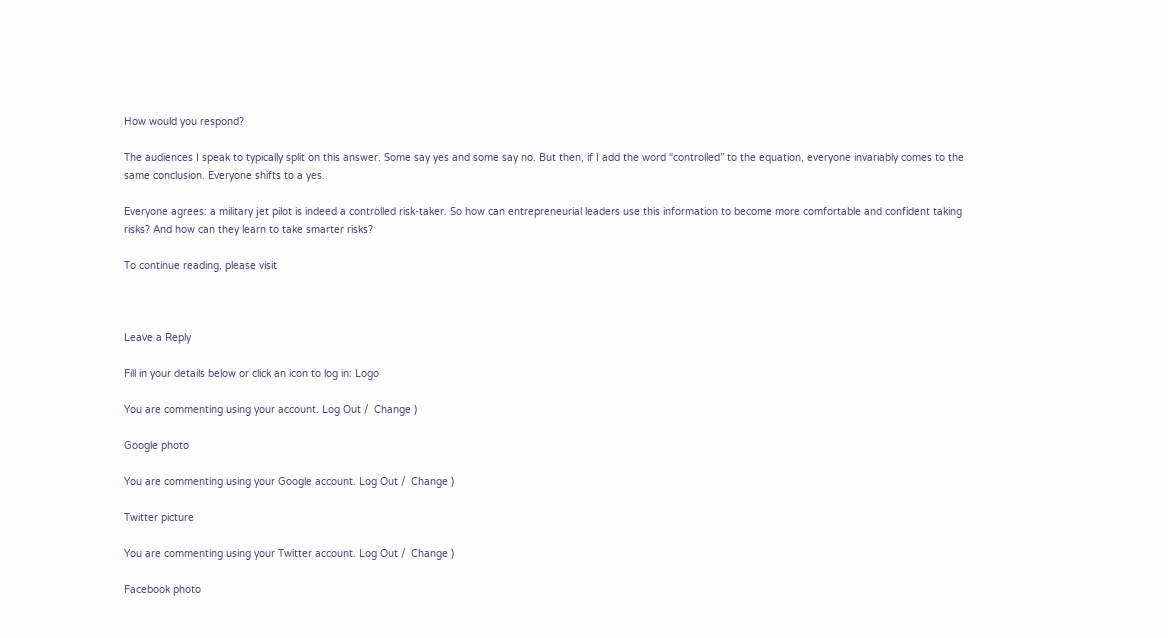How would you respond?

The audiences I speak to typically split on this answer. Some say yes and some say no. But then, if I add the word “controlled” to the equation, everyone invariably comes to the same conclusion. Everyone shifts to a yes.

Everyone agrees: a military jet pilot is indeed a controlled risk-taker. So how can entrepreneurial leaders use this information to become more comfortable and confident taking risks? And how can they learn to take smarter risks?

To continue reading, please visit



Leave a Reply

Fill in your details below or click an icon to log in: Logo

You are commenting using your account. Log Out /  Change )

Google photo

You are commenting using your Google account. Log Out /  Change )

Twitter picture

You are commenting using your Twitter account. Log Out /  Change )

Facebook photo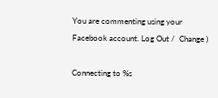You are commenting using your Facebook account. Log Out /  Change )

Connecting to %s